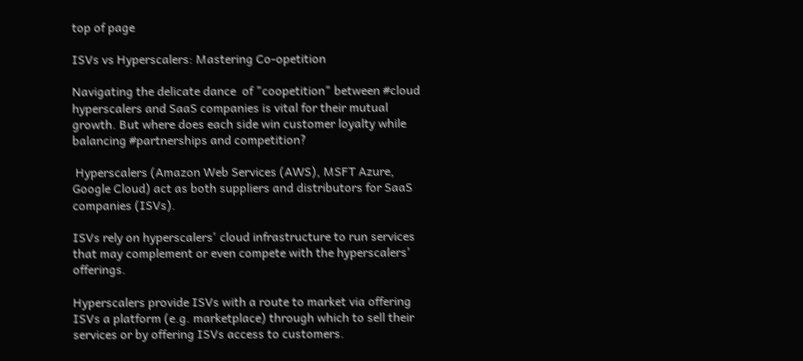top of page

ISVs vs Hyperscalers: Mastering Co-opetition

Navigating the delicate dance  of "coopetition" between #cloud hyperscalers and SaaS companies is vital for their mutual growth. But where does each side win customer loyalty while balancing #partnerships and competition?

 Hyperscalers (Amazon Web Services (AWS), MSFT Azure, Google Cloud) act as both suppliers and distributors for SaaS companies (ISVs).

ISVs rely on hyperscalers' cloud infrastructure to run services that may complement or even compete with the hyperscalers' offerings.

Hyperscalers provide ISVs with a route to market via offering ISVs a platform (e.g. marketplace) through which to sell their services or by offering ISVs access to customers.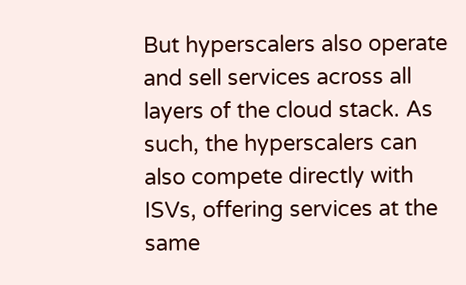But hyperscalers also operate and sell services across all layers of the cloud stack. As such, the hyperscalers can also compete directly with ISVs, offering services at the same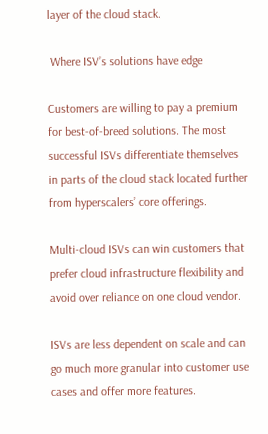layer of the cloud stack.

 Where ISV’s solutions have edge

Customers are willing to pay a premium for best-of-breed solutions. The most successful ISVs differentiate themselves in parts of the cloud stack located further from hyperscalers’ core offerings.

Multi-cloud ISVs can win customers that prefer cloud infrastructure flexibility and avoid over reliance on one cloud vendor.

ISVs are less dependent on scale and can go much more granular into customer use cases and offer more features.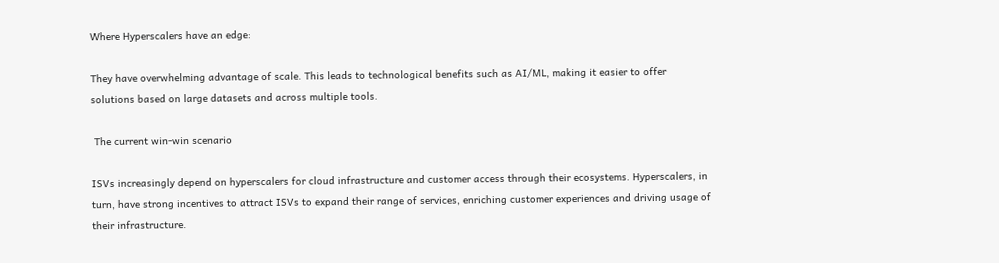Where Hyperscalers have an edge:

They have overwhelming advantage of scale. This leads to technological benefits such as AI/ML, making it easier to offer solutions based on large datasets and across multiple tools.

 The current win-win scenario

ISVs increasingly depend on hyperscalers for cloud infrastructure and customer access through their ecosystems. Hyperscalers, in turn, have strong incentives to attract ISVs to expand their range of services, enriching customer experiences and driving usage of their infrastructure.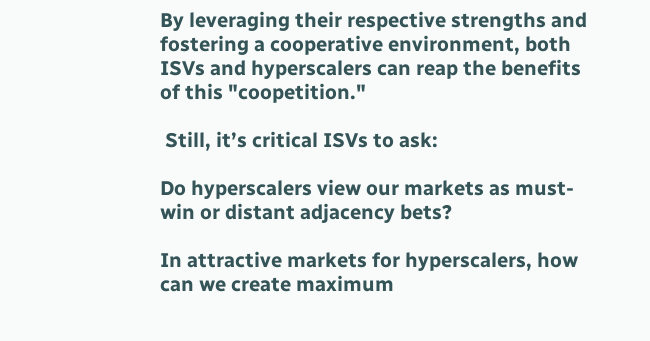By leveraging their respective strengths and fostering a cooperative environment, both ISVs and hyperscalers can reap the benefits of this "coopetition."

 Still, it’s critical ISVs to ask:

Do hyperscalers view our markets as must-win or distant adjacency bets?

In attractive markets for hyperscalers, how can we create maximum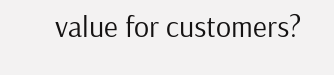value for customers?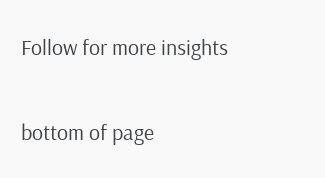Follow for more insights


bottom of page